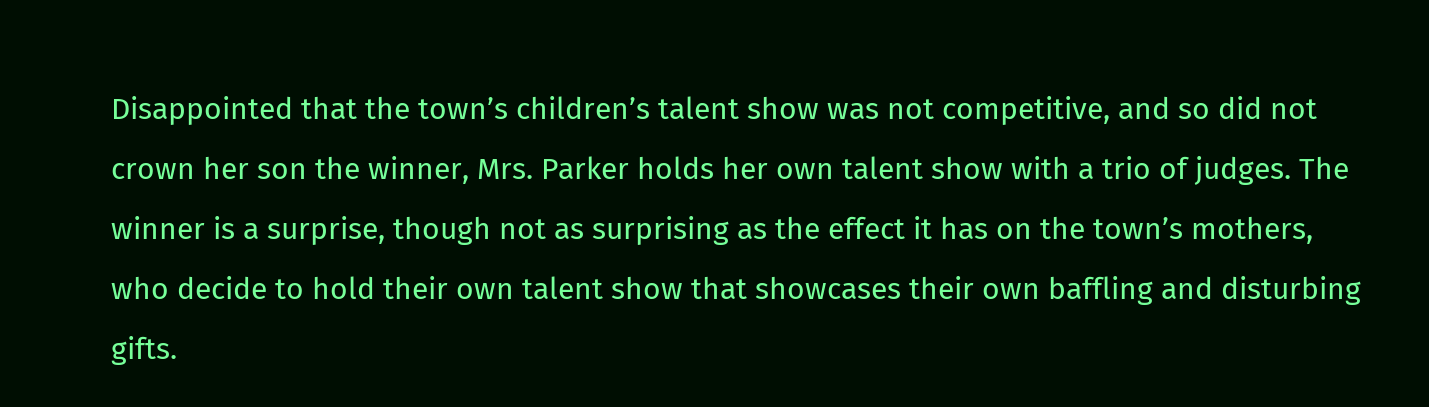Disappointed that the town’s children’s talent show was not competitive, and so did not crown her son the winner, Mrs. Parker holds her own talent show with a trio of judges. The winner is a surprise, though not as surprising as the effect it has on the town’s mothers, who decide to hold their own talent show that showcases their own baffling and disturbing gifts.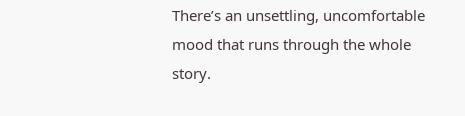There’s an unsettling, uncomfortable mood that runs through the whole story.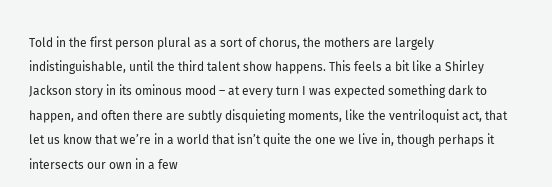Told in the first person plural as a sort of chorus, the mothers are largely indistinguishable, until the third talent show happens. This feels a bit like a Shirley Jackson story in its ominous mood – at every turn I was expected something dark to happen, and often there are subtly disquieting moments, like the ventriloquist act, that let us know that we’re in a world that isn’t quite the one we live in, though perhaps it intersects our own in a few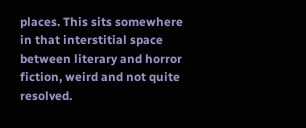places. This sits somewhere in that interstitial space between literary and horror fiction, weird and not quite resolved.